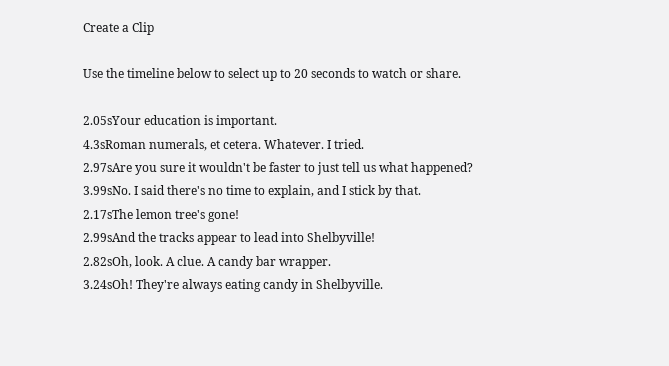Create a Clip

Use the timeline below to select up to 20 seconds to watch or share.

2.05sYour education is important.
4.3sRoman numerals, et cetera. Whatever. I tried.
2.97sAre you sure it wouldn't be faster to just tell us what happened?
3.99sNo. I said there's no time to explain, and I stick by that.
2.17sThe lemon tree's gone!
2.99sAnd the tracks appear to lead into Shelbyville!
2.82sOh, look. A clue. A candy bar wrapper.
3.24sOh! They're always eating candy in Shelbyville.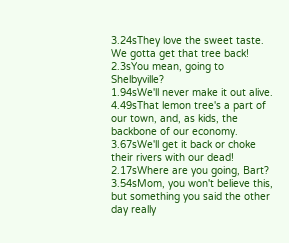3.24sThey love the sweet taste. We gotta get that tree back!
2.3sYou mean, going to Shelbyville?
1.94sWe'll never make it out alive.
4.49sThat lemon tree's a part of our town, and, as kids, the backbone of our economy.
3.67sWe'll get it back or choke their rivers with our dead!
2.17sWhere are you going, Bart?
3.54sMom, you won't believe this, but something you said the other day really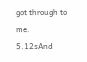got through to me.
5.12sAnd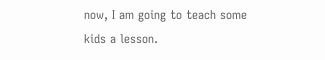now, I am going to teach some kids a lesson.